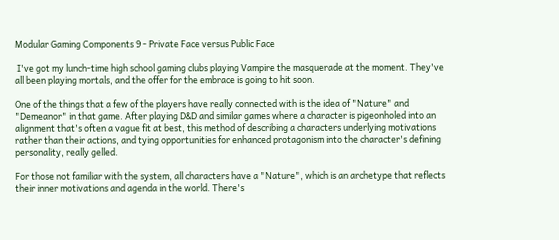Modular Gaming Components 9 - Private Face versus Public Face

 I've got my lunch-time high school gaming clubs playing Vampire the masquerade at the moment. They've all been playing mortals, and the offer for the embrace is going to hit soon.

One of the things that a few of the players have really connected with is the idea of "Nature" and "Demeanor" in that game. After playing D&D and similar games where a character is pigeonholed into an alignment that's often a vague fit at best, this method of describing a characters underlying motivations rather than their actions, and tying opportunities for enhanced protagonism into the character's defining personality, really gelled.

For those not familiar with the system, all characters have a "Nature", which is an archetype that reflects their inner motivations and agenda in the world. There's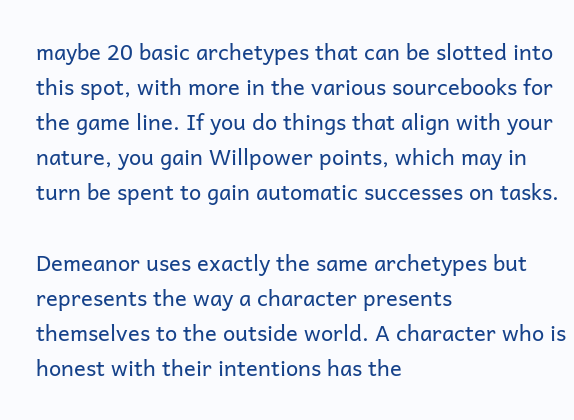maybe 20 basic archetypes that can be slotted into this spot, with more in the various sourcebooks for the game line. If you do things that align with your nature, you gain Willpower points, which may in turn be spent to gain automatic successes on tasks.

Demeanor uses exactly the same archetypes but represents the way a character presents themselves to the outside world. A character who is honest with their intentions has the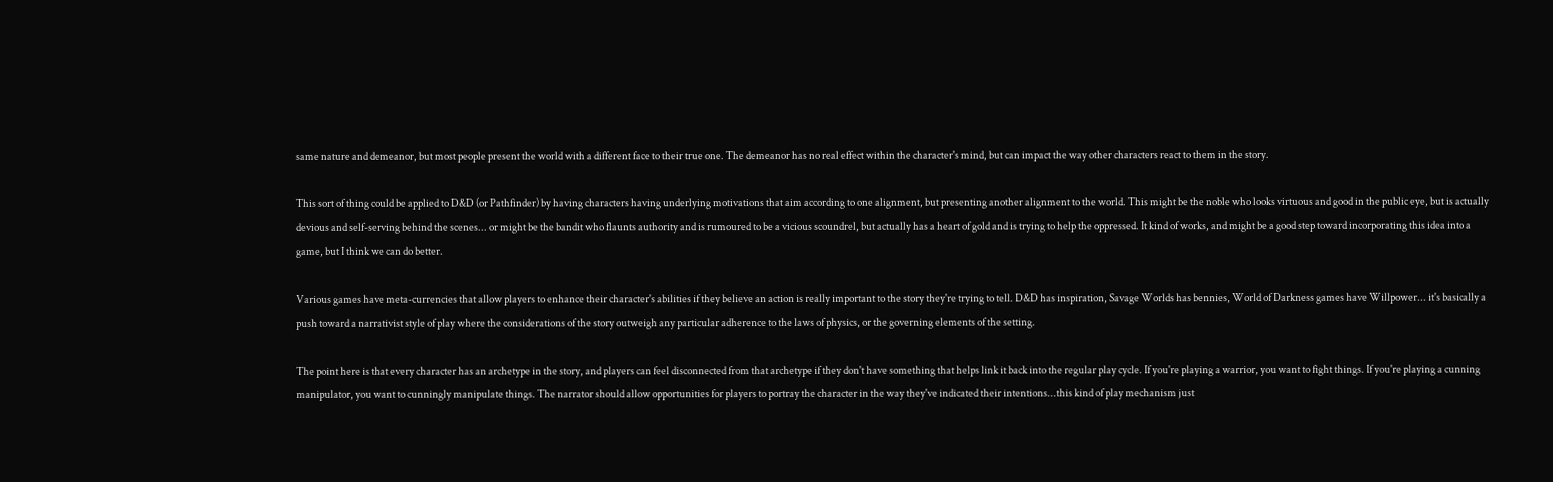same nature and demeanor, but most people present the world with a different face to their true one. The demeanor has no real effect within the character's mind, but can impact the way other characters react to them in the story.

This sort of thing could be applied to D&D (or Pathfinder) by having characters having underlying motivations that aim according to one alignment, but presenting another alignment to the world. This might be the noble who looks virtuous and good in the public eye, but is actually devious and self-serving behind the scenes... or might be the bandit who flaunts authority and is rumoured to be a vicious scoundrel, but actually has a heart of gold and is trying to help the oppressed. It kind of works, and might be a good step toward incorporating this idea into a game, but I think we can do better.

Various games have meta-currencies that allow players to enhance their character's abilities if they believe an action is really important to the story they're trying to tell. D&D has inspiration, Savage Worlds has bennies, World of Darkness games have Willpower... it's basically a push toward a narrativist style of play where the considerations of the story outweigh any particular adherence to the laws of physics, or the governing elements of the setting.

The point here is that every character has an archetype in the story, and players can feel disconnected from that archetype if they don't have something that helps link it back into the regular play cycle. If you're playing a warrior, you want to fight things. If you're playing a cunning manipulator, you want to cunningly manipulate things. The narrator should allow opportunities for players to portray the character in the way they've indicated their intentions...this kind of play mechanism just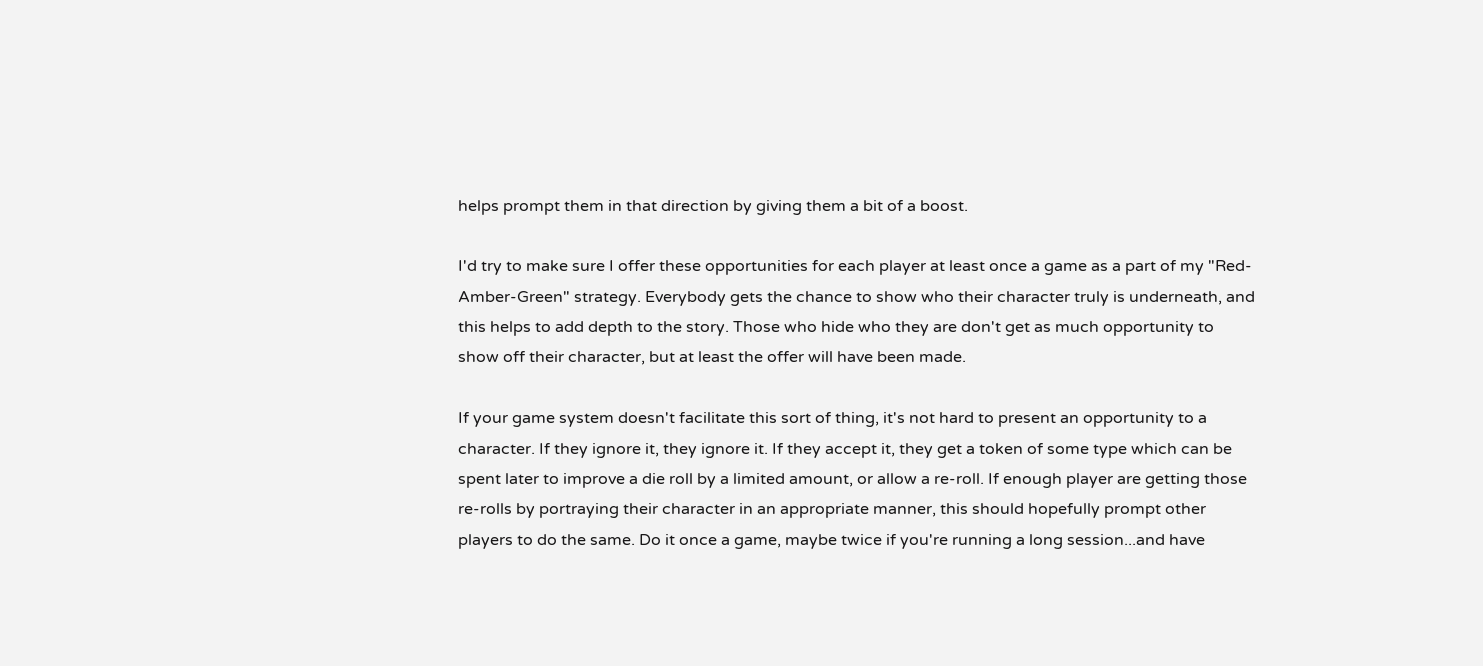helps prompt them in that direction by giving them a bit of a boost.

I'd try to make sure I offer these opportunities for each player at least once a game as a part of my "Red-Amber-Green" strategy. Everybody gets the chance to show who their character truly is underneath, and this helps to add depth to the story. Those who hide who they are don't get as much opportunity to show off their character, but at least the offer will have been made.

If your game system doesn't facilitate this sort of thing, it's not hard to present an opportunity to a character. If they ignore it, they ignore it. If they accept it, they get a token of some type which can be spent later to improve a die roll by a limited amount, or allow a re-roll. If enough player are getting those re-rolls by portraying their character in an appropriate manner, this should hopefully prompt other players to do the same. Do it once a game, maybe twice if you're running a long session...and have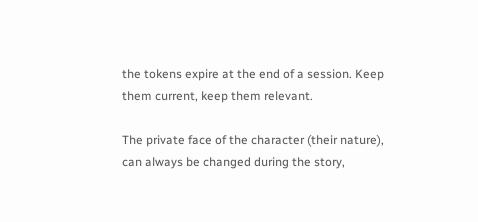the tokens expire at the end of a session. Keep them current, keep them relevant.

The private face of the character (their nature), can always be changed during the story,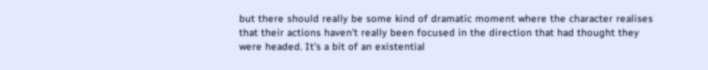but there should really be some kind of dramatic moment where the character realises that their actions haven't really been focused in the direction that had thought they were headed. It's a bit of an existential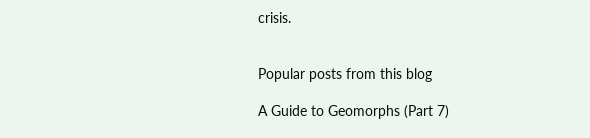crisis.


Popular posts from this blog

A Guide to Geomorphs (Part 7)